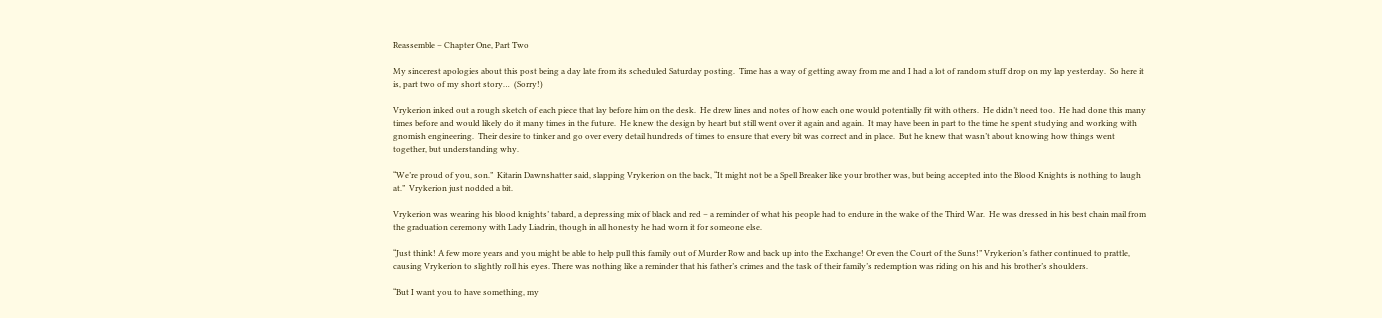Reassemble – Chapter One, Part Two

My sincerest apologies about this post being a day late from its scheduled Saturday posting.  Time has a way of getting away from me and I had a lot of random stuff drop on my lap yesterday.  So here it is, part two of my short story…  (Sorry!)

Vrykerion inked out a rough sketch of each piece that lay before him on the desk.  He drew lines and notes of how each one would potentially fit with others.  He didn’t need too.  He had done this many times before and would likely do it many times in the future.  He knew the design by heart but still went over it again and again.  It may have been in part to the time he spent studying and working with gnomish engineering.  Their desire to tinker and go over every detail hundreds of times to ensure that every bit was correct and in place.  But he knew that wasn’t about knowing how things went together, but understanding why.

“We’re proud of you, son.”  Kitarin Dawnshatter said, slapping Vrykerion on the back, “It might not be a Spell Breaker like your brother was, but being accepted into the Blood Knights is nothing to laugh at.”  Vrykerion just nodded a bit.

Vrykerion was wearing his blood knights’ tabard, a depressing mix of black and red – a reminder of what his people had to endure in the wake of the Third War.  He was dressed in his best chain mail from the graduation ceremony with Lady Liadrin, though in all honesty he had worn it for someone else.

“Just think! A few more years and you might be able to help pull this family out of Murder Row and back up into the Exchange! Or even the Court of the Suns!” Vrykerion’s father continued to prattle, causing Vrykerion to slightly roll his eyes. There was nothing like a reminder that his father’s crimes and the task of their family’s redemption was riding on his and his brother’s shoulders.

“But I want you to have something, my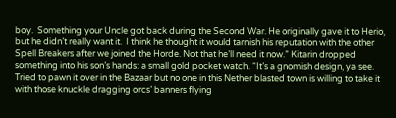boy.  Something your Uncle got back during the Second War. He originally gave it to Herio, but he didn’t really want it.  I think he thought it would tarnish his reputation with the other Spell Breakers after we joined the Horde. Not that he’ll need it now.” Kitarin dropped something into his son’s hands: a small gold pocket watch. “It’s a gnomish design, ya see.  Tried to pawn it over in the Bazaar but no one in this Nether blasted town is willing to take it with those knuckle dragging orcs’ banners flying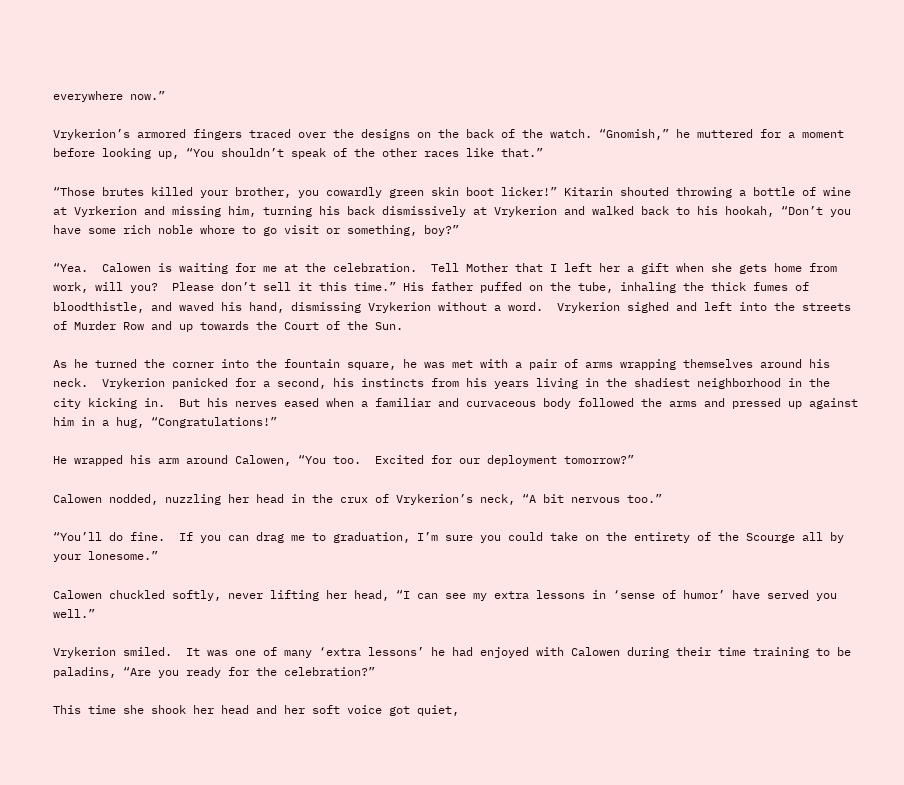everywhere now.”

Vrykerion’s armored fingers traced over the designs on the back of the watch. “Gnomish,” he muttered for a moment before looking up, “You shouldn’t speak of the other races like that.”

“Those brutes killed your brother, you cowardly green skin boot licker!” Kitarin shouted throwing a bottle of wine at Vyrkerion and missing him, turning his back dismissively at Vrykerion and walked back to his hookah, “Don’t you have some rich noble whore to go visit or something, boy?”

“Yea.  Calowen is waiting for me at the celebration.  Tell Mother that I left her a gift when she gets home from work, will you?  Please don’t sell it this time.” His father puffed on the tube, inhaling the thick fumes of bloodthistle, and waved his hand, dismissing Vrykerion without a word.  Vrykerion sighed and left into the streets of Murder Row and up towards the Court of the Sun.

As he turned the corner into the fountain square, he was met with a pair of arms wrapping themselves around his neck.  Vrykerion panicked for a second, his instincts from his years living in the shadiest neighborhood in the city kicking in.  But his nerves eased when a familiar and curvaceous body followed the arms and pressed up against him in a hug, “Congratulations!”

He wrapped his arm around Calowen, “You too.  Excited for our deployment tomorrow?”

Calowen nodded, nuzzling her head in the crux of Vrykerion’s neck, “A bit nervous too.”

“You’ll do fine.  If you can drag me to graduation, I’m sure you could take on the entirety of the Scourge all by your lonesome.”

Calowen chuckled softly, never lifting her head, “I can see my extra lessons in ‘sense of humor’ have served you well.”

Vrykerion smiled.  It was one of many ‘extra lessons’ he had enjoyed with Calowen during their time training to be paladins, “Are you ready for the celebration?”

This time she shook her head and her soft voice got quiet,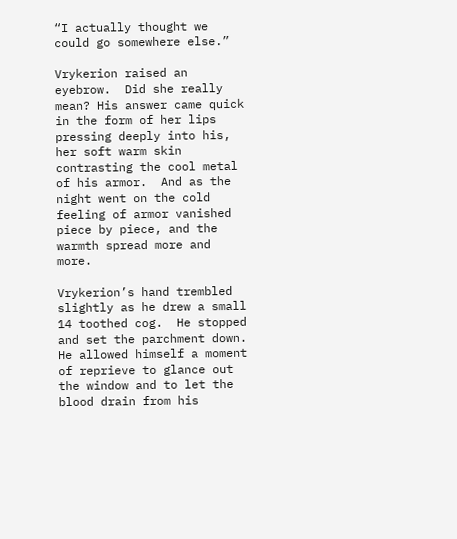“I actually thought we could go somewhere else.”

Vrykerion raised an eyebrow.  Did she really mean? His answer came quick in the form of her lips pressing deeply into his, her soft warm skin contrasting the cool metal of his armor.  And as the night went on the cold feeling of armor vanished piece by piece, and the warmth spread more and more.

Vrykerion’s hand trembled slightly as he drew a small 14 toothed cog.  He stopped and set the parchment down.  He allowed himself a moment of reprieve to glance out the window and to let the blood drain from his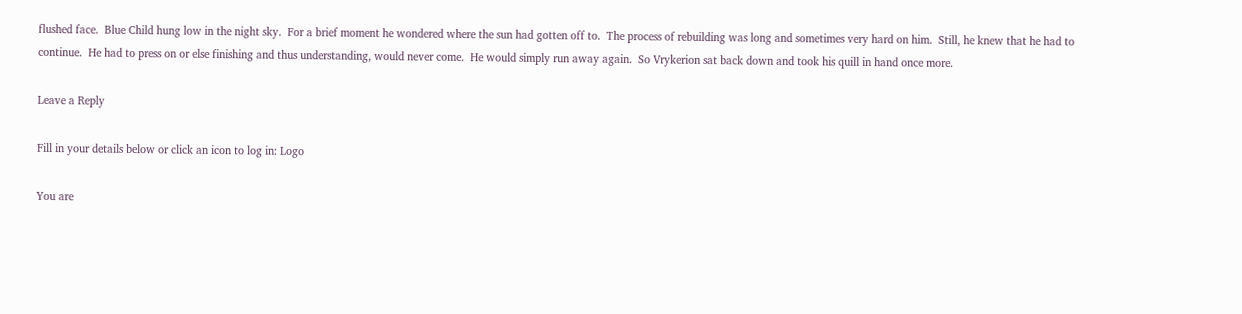flushed face.  Blue Child hung low in the night sky.  For a brief moment he wondered where the sun had gotten off to.  The process of rebuilding was long and sometimes very hard on him.  Still, he knew that he had to continue.  He had to press on or else finishing and thus understanding, would never come.  He would simply run away again.  So Vrykerion sat back down and took his quill in hand once more.

Leave a Reply

Fill in your details below or click an icon to log in: Logo

You are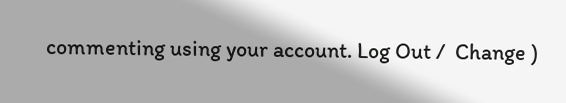commenting using your account. Log Out /  Change )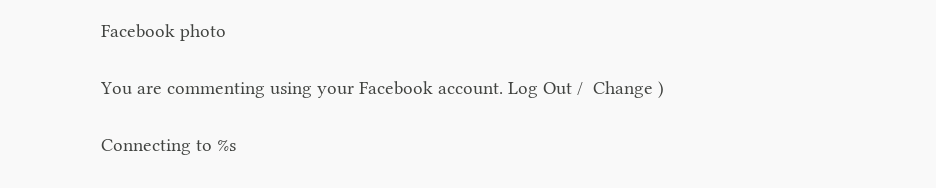Facebook photo

You are commenting using your Facebook account. Log Out /  Change )

Connecting to %s